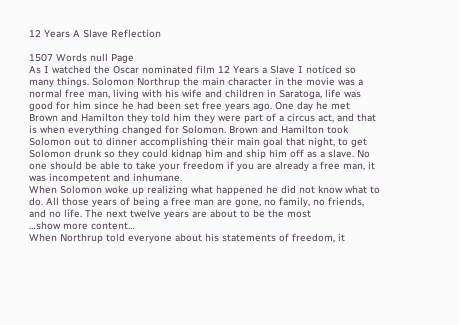12 Years A Slave Reflection

1507 Words null Page
As I watched the Oscar nominated film 12 Years a Slave I noticed so many things. Solomon Northrup the main character in the movie was a normal free man, living with his wife and children in Saratoga, life was good for him since he had been set free years ago. One day he met Brown and Hamilton they told him they were part of a circus act, and that is when everything changed for Solomon. Brown and Hamilton took Solomon out to dinner accomplishing their main goal that night, to get Solomon drunk so they could kidnap him and ship him off as a slave. No one should be able to take your freedom if you are already a free man, it was incompetent and inhumane.
When Solomon woke up realizing what happened he did not know what to do. All those years of being a free man are gone, no family, no friends, and no life. The next twelve years are about to be the most
…show more content…
When Northrup told everyone about his statements of freedom, it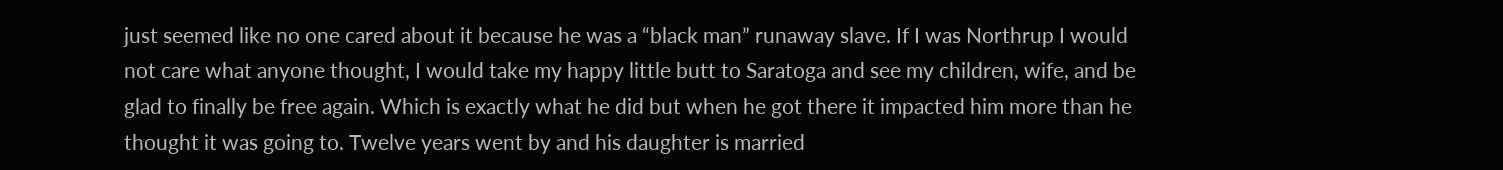just seemed like no one cared about it because he was a “black man” runaway slave. If I was Northrup I would not care what anyone thought, I would take my happy little butt to Saratoga and see my children, wife, and be glad to finally be free again. Which is exactly what he did but when he got there it impacted him more than he thought it was going to. Twelve years went by and his daughter is married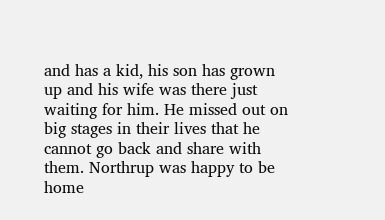and has a kid, his son has grown up and his wife was there just waiting for him. He missed out on big stages in their lives that he cannot go back and share with them. Northrup was happy to be home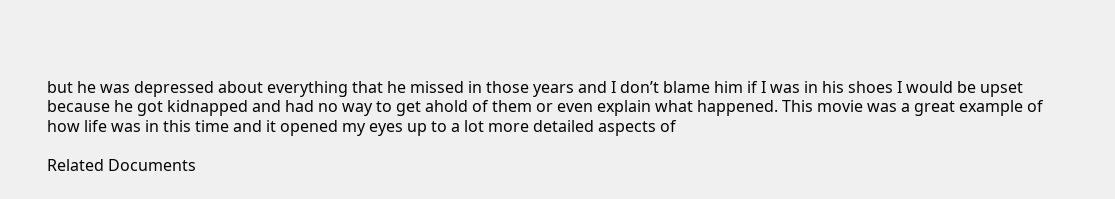but he was depressed about everything that he missed in those years and I don’t blame him if I was in his shoes I would be upset because he got kidnapped and had no way to get ahold of them or even explain what happened. This movie was a great example of how life was in this time and it opened my eyes up to a lot more detailed aspects of

Related Documents